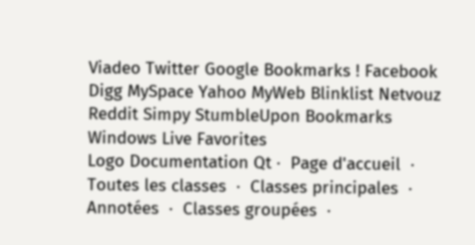Viadeo Twitter Google Bookmarks ! Facebook Digg MySpace Yahoo MyWeb Blinklist Netvouz Reddit Simpy StumbleUpon Bookmarks Windows Live Favorites
Logo Documentation Qt ·  Page d'accueil  ·  Toutes les classes  ·  Classes principales  ·  Annotées  ·  Classes groupées  ·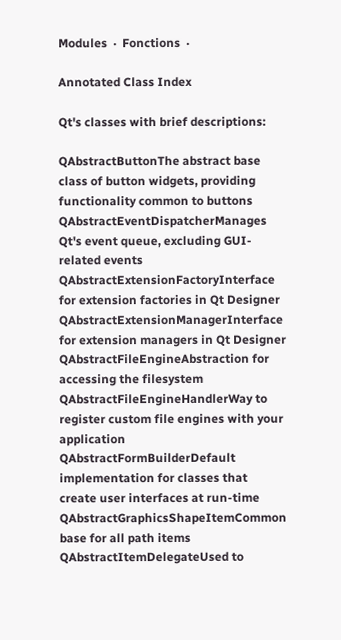Modules  ·  Fonctions  ·

Annotated Class Index

Qt's classes with brief descriptions:

QAbstractButtonThe abstract base class of button widgets, providing functionality common to buttons
QAbstractEventDispatcherManages Qt's event queue, excluding GUI-related events
QAbstractExtensionFactoryInterface for extension factories in Qt Designer
QAbstractExtensionManagerInterface for extension managers in Qt Designer
QAbstractFileEngineAbstraction for accessing the filesystem
QAbstractFileEngineHandlerWay to register custom file engines with your application
QAbstractFormBuilderDefault implementation for classes that create user interfaces at run-time
QAbstractGraphicsShapeItemCommon base for all path items
QAbstractItemDelegateUsed to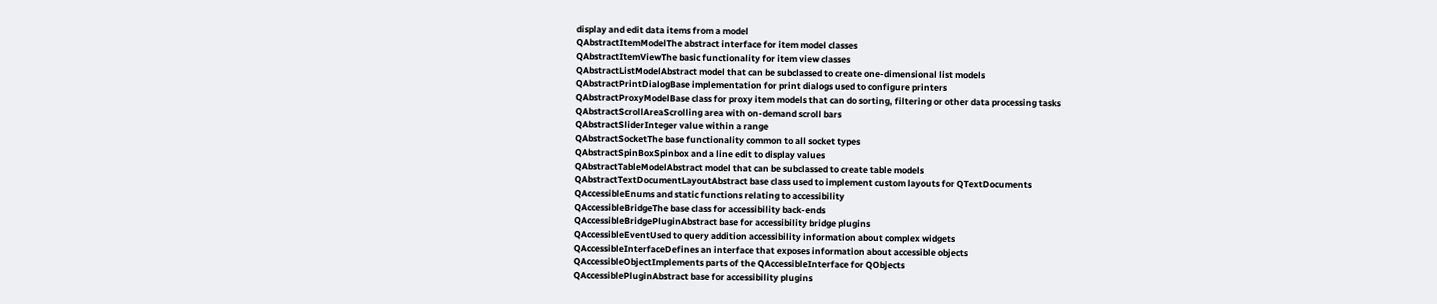display and edit data items from a model
QAbstractItemModelThe abstract interface for item model classes
QAbstractItemViewThe basic functionality for item view classes
QAbstractListModelAbstract model that can be subclassed to create one-dimensional list models
QAbstractPrintDialogBase implementation for print dialogs used to configure printers
QAbstractProxyModelBase class for proxy item models that can do sorting, filtering or other data processing tasks
QAbstractScrollAreaScrolling area with on-demand scroll bars
QAbstractSliderInteger value within a range
QAbstractSocketThe base functionality common to all socket types
QAbstractSpinBoxSpinbox and a line edit to display values
QAbstractTableModelAbstract model that can be subclassed to create table models
QAbstractTextDocumentLayoutAbstract base class used to implement custom layouts for QTextDocuments
QAccessibleEnums and static functions relating to accessibility
QAccessibleBridgeThe base class for accessibility back-ends
QAccessibleBridgePluginAbstract base for accessibility bridge plugins
QAccessibleEventUsed to query addition accessibility information about complex widgets
QAccessibleInterfaceDefines an interface that exposes information about accessible objects
QAccessibleObjectImplements parts of the QAccessibleInterface for QObjects
QAccessiblePluginAbstract base for accessibility plugins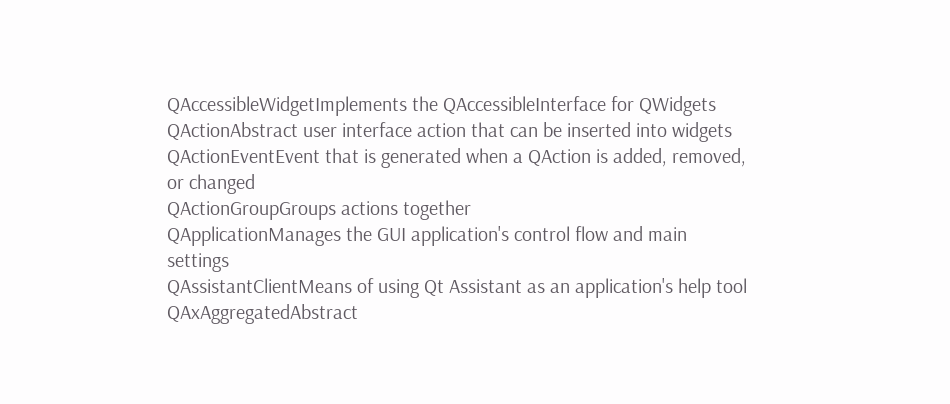QAccessibleWidgetImplements the QAccessibleInterface for QWidgets
QActionAbstract user interface action that can be inserted into widgets
QActionEventEvent that is generated when a QAction is added, removed, or changed
QActionGroupGroups actions together
QApplicationManages the GUI application's control flow and main settings
QAssistantClientMeans of using Qt Assistant as an application's help tool
QAxAggregatedAbstract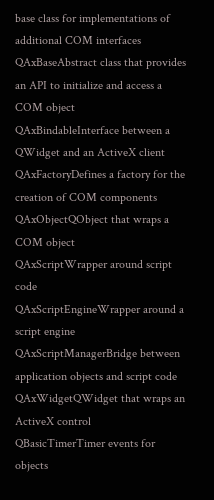base class for implementations of additional COM interfaces
QAxBaseAbstract class that provides an API to initialize and access a COM object
QAxBindableInterface between a QWidget and an ActiveX client
QAxFactoryDefines a factory for the creation of COM components
QAxObjectQObject that wraps a COM object
QAxScriptWrapper around script code
QAxScriptEngineWrapper around a script engine
QAxScriptManagerBridge between application objects and script code
QAxWidgetQWidget that wraps an ActiveX control
QBasicTimerTimer events for objects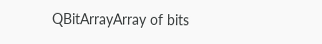QBitArrayArray of bits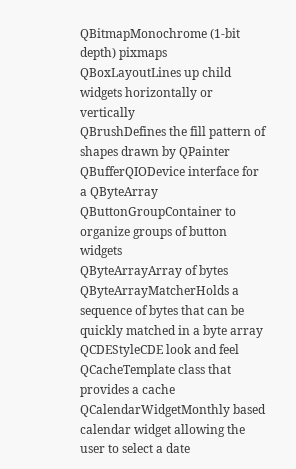QBitmapMonochrome (1-bit depth) pixmaps
QBoxLayoutLines up child widgets horizontally or vertically
QBrushDefines the fill pattern of shapes drawn by QPainter
QBufferQIODevice interface for a QByteArray
QButtonGroupContainer to organize groups of button widgets
QByteArrayArray of bytes
QByteArrayMatcherHolds a sequence of bytes that can be quickly matched in a byte array
QCDEStyleCDE look and feel
QCacheTemplate class that provides a cache
QCalendarWidgetMonthly based calendar widget allowing the user to select a date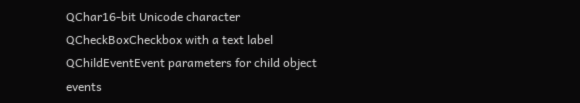QChar16-bit Unicode character
QCheckBoxCheckbox with a text label
QChildEventEvent parameters for child object events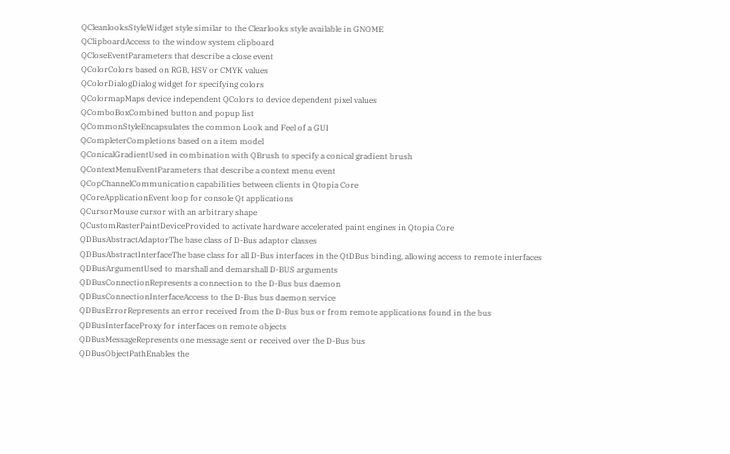QCleanlooksStyleWidget style similar to the Clearlooks style available in GNOME
QClipboardAccess to the window system clipboard
QCloseEventParameters that describe a close event
QColorColors based on RGB, HSV or CMYK values
QColorDialogDialog widget for specifying colors
QColormapMaps device independent QColors to device dependent pixel values
QComboBoxCombined button and popup list
QCommonStyleEncapsulates the common Look and Feel of a GUI
QCompleterCompletions based on a item model
QConicalGradientUsed in combination with QBrush to specify a conical gradient brush
QContextMenuEventParameters that describe a context menu event
QCopChannelCommunication capabilities between clients in Qtopia Core
QCoreApplicationEvent loop for console Qt applications
QCursorMouse cursor with an arbitrary shape
QCustomRasterPaintDeviceProvided to activate hardware accelerated paint engines in Qtopia Core
QDBusAbstractAdaptorThe base class of D-Bus adaptor classes
QDBusAbstractInterfaceThe base class for all D-Bus interfaces in the QtDBus binding, allowing access to remote interfaces
QDBusArgumentUsed to marshall and demarshall D-BUS arguments
QDBusConnectionRepresents a connection to the D-Bus bus daemon
QDBusConnectionInterfaceAccess to the D-Bus bus daemon service
QDBusErrorRepresents an error received from the D-Bus bus or from remote applications found in the bus
QDBusInterfaceProxy for interfaces on remote objects
QDBusMessageRepresents one message sent or received over the D-Bus bus
QDBusObjectPathEnables the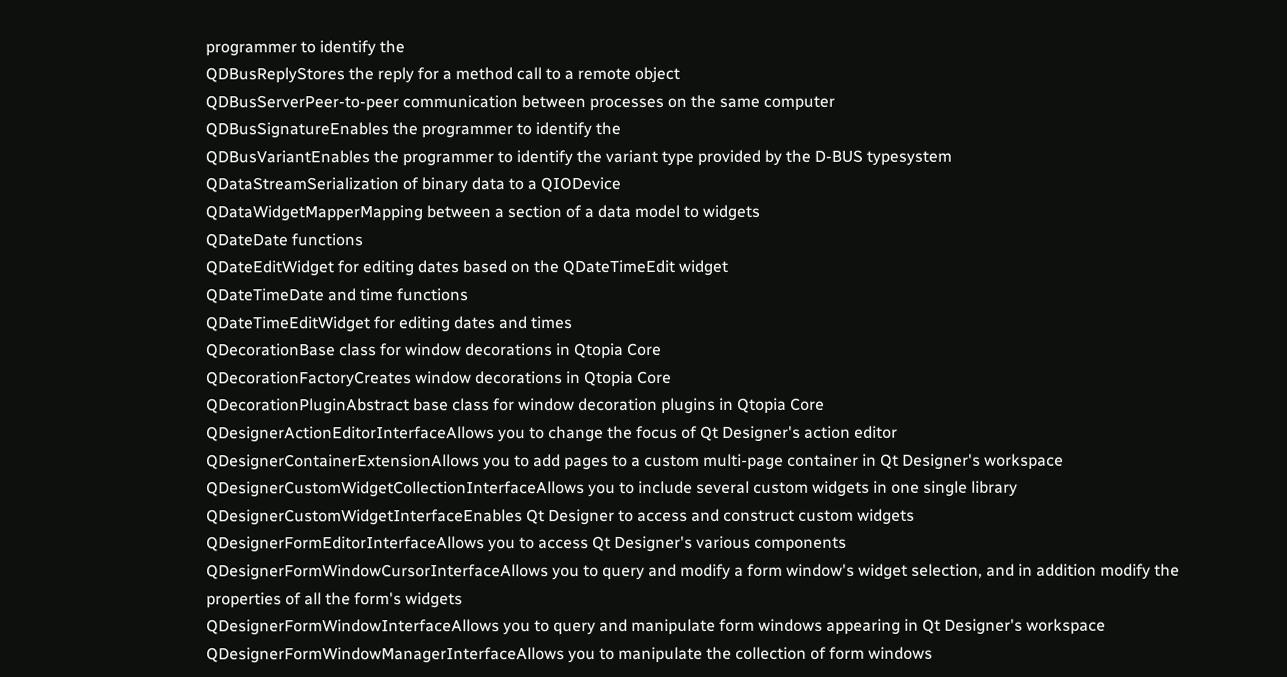programmer to identify the
QDBusReplyStores the reply for a method call to a remote object
QDBusServerPeer-to-peer communication between processes on the same computer
QDBusSignatureEnables the programmer to identify the
QDBusVariantEnables the programmer to identify the variant type provided by the D-BUS typesystem
QDataStreamSerialization of binary data to a QIODevice
QDataWidgetMapperMapping between a section of a data model to widgets
QDateDate functions
QDateEditWidget for editing dates based on the QDateTimeEdit widget
QDateTimeDate and time functions
QDateTimeEditWidget for editing dates and times
QDecorationBase class for window decorations in Qtopia Core
QDecorationFactoryCreates window decorations in Qtopia Core
QDecorationPluginAbstract base class for window decoration plugins in Qtopia Core
QDesignerActionEditorInterfaceAllows you to change the focus of Qt Designer's action editor
QDesignerContainerExtensionAllows you to add pages to a custom multi-page container in Qt Designer's workspace
QDesignerCustomWidgetCollectionInterfaceAllows you to include several custom widgets in one single library
QDesignerCustomWidgetInterfaceEnables Qt Designer to access and construct custom widgets
QDesignerFormEditorInterfaceAllows you to access Qt Designer's various components
QDesignerFormWindowCursorInterfaceAllows you to query and modify a form window's widget selection, and in addition modify the properties of all the form's widgets
QDesignerFormWindowInterfaceAllows you to query and manipulate form windows appearing in Qt Designer's workspace
QDesignerFormWindowManagerInterfaceAllows you to manipulate the collection of form windows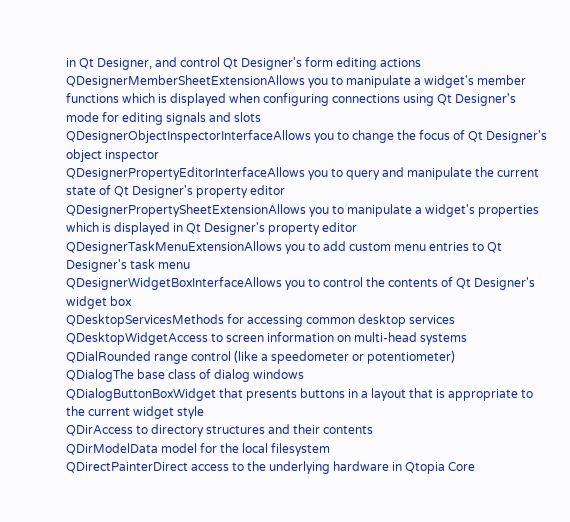in Qt Designer, and control Qt Designer's form editing actions
QDesignerMemberSheetExtensionAllows you to manipulate a widget's member functions which is displayed when configuring connections using Qt Designer's mode for editing signals and slots
QDesignerObjectInspectorInterfaceAllows you to change the focus of Qt Designer's object inspector
QDesignerPropertyEditorInterfaceAllows you to query and manipulate the current state of Qt Designer's property editor
QDesignerPropertySheetExtensionAllows you to manipulate a widget's properties which is displayed in Qt Designer's property editor
QDesignerTaskMenuExtensionAllows you to add custom menu entries to Qt Designer's task menu
QDesignerWidgetBoxInterfaceAllows you to control the contents of Qt Designer's widget box
QDesktopServicesMethods for accessing common desktop services
QDesktopWidgetAccess to screen information on multi-head systems
QDialRounded range control (like a speedometer or potentiometer)
QDialogThe base class of dialog windows
QDialogButtonBoxWidget that presents buttons in a layout that is appropriate to the current widget style
QDirAccess to directory structures and their contents
QDirModelData model for the local filesystem
QDirectPainterDirect access to the underlying hardware in Qtopia Core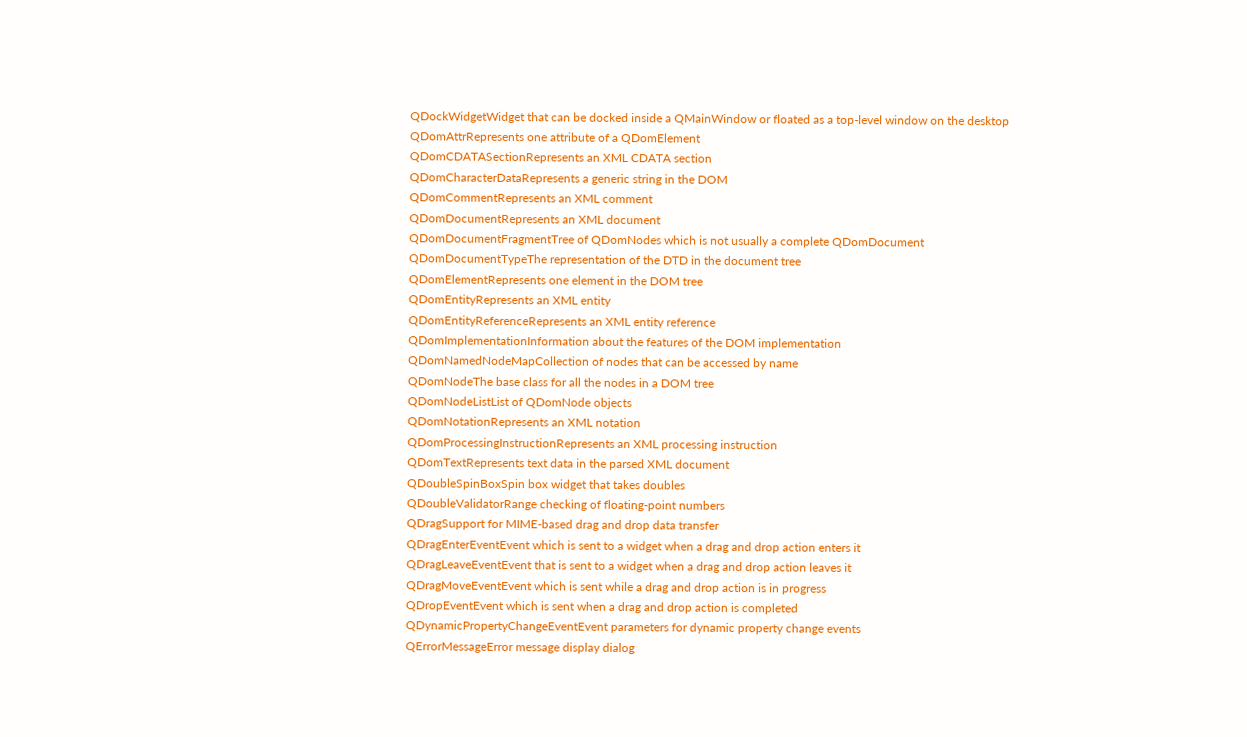QDockWidgetWidget that can be docked inside a QMainWindow or floated as a top-level window on the desktop
QDomAttrRepresents one attribute of a QDomElement
QDomCDATASectionRepresents an XML CDATA section
QDomCharacterDataRepresents a generic string in the DOM
QDomCommentRepresents an XML comment
QDomDocumentRepresents an XML document
QDomDocumentFragmentTree of QDomNodes which is not usually a complete QDomDocument
QDomDocumentTypeThe representation of the DTD in the document tree
QDomElementRepresents one element in the DOM tree
QDomEntityRepresents an XML entity
QDomEntityReferenceRepresents an XML entity reference
QDomImplementationInformation about the features of the DOM implementation
QDomNamedNodeMapCollection of nodes that can be accessed by name
QDomNodeThe base class for all the nodes in a DOM tree
QDomNodeListList of QDomNode objects
QDomNotationRepresents an XML notation
QDomProcessingInstructionRepresents an XML processing instruction
QDomTextRepresents text data in the parsed XML document
QDoubleSpinBoxSpin box widget that takes doubles
QDoubleValidatorRange checking of floating-point numbers
QDragSupport for MIME-based drag and drop data transfer
QDragEnterEventEvent which is sent to a widget when a drag and drop action enters it
QDragLeaveEventEvent that is sent to a widget when a drag and drop action leaves it
QDragMoveEventEvent which is sent while a drag and drop action is in progress
QDropEventEvent which is sent when a drag and drop action is completed
QDynamicPropertyChangeEventEvent parameters for dynamic property change events
QErrorMessageError message display dialog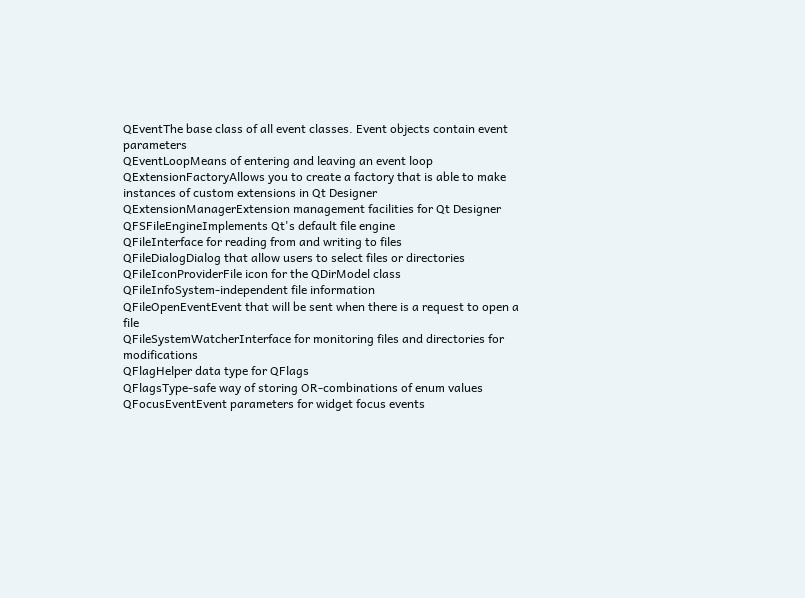QEventThe base class of all event classes. Event objects contain event parameters
QEventLoopMeans of entering and leaving an event loop
QExtensionFactoryAllows you to create a factory that is able to make instances of custom extensions in Qt Designer
QExtensionManagerExtension management facilities for Qt Designer
QFSFileEngineImplements Qt's default file engine
QFileInterface for reading from and writing to files
QFileDialogDialog that allow users to select files or directories
QFileIconProviderFile icon for the QDirModel class
QFileInfoSystem-independent file information
QFileOpenEventEvent that will be sent when there is a request to open a file
QFileSystemWatcherInterface for monitoring files and directories for modifications
QFlagHelper data type for QFlags
QFlagsType-safe way of storing OR-combinations of enum values
QFocusEventEvent parameters for widget focus events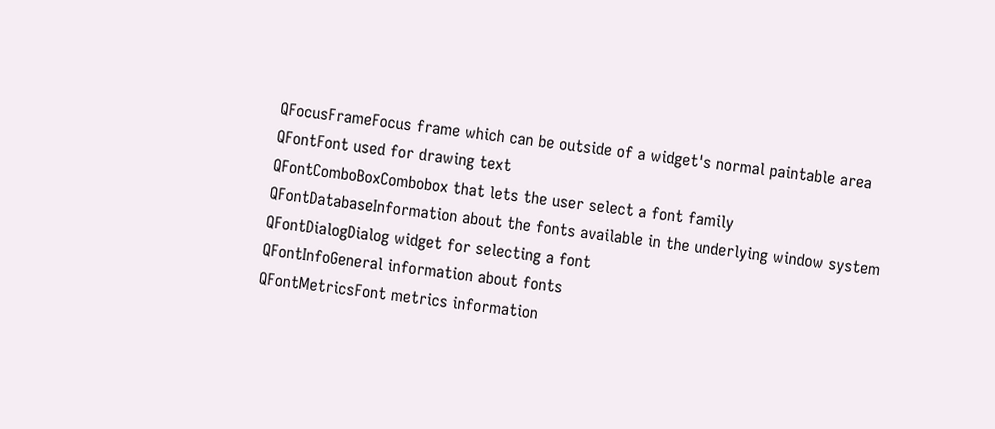QFocusFrameFocus frame which can be outside of a widget's normal paintable area
QFontFont used for drawing text
QFontComboBoxCombobox that lets the user select a font family
QFontDatabaseInformation about the fonts available in the underlying window system
QFontDialogDialog widget for selecting a font
QFontInfoGeneral information about fonts
QFontMetricsFont metrics information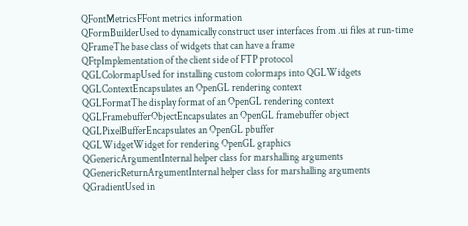QFontMetricsFFont metrics information
QFormBuilderUsed to dynamically construct user interfaces from .ui files at run-time
QFrameThe base class of widgets that can have a frame
QFtpImplementation of the client side of FTP protocol
QGLColormapUsed for installing custom colormaps into QGLWidgets
QGLContextEncapsulates an OpenGL rendering context
QGLFormatThe display format of an OpenGL rendering context
QGLFramebufferObjectEncapsulates an OpenGL framebuffer object
QGLPixelBufferEncapsulates an OpenGL pbuffer
QGLWidgetWidget for rendering OpenGL graphics
QGenericArgumentInternal helper class for marshalling arguments
QGenericReturnArgumentInternal helper class for marshalling arguments
QGradientUsed in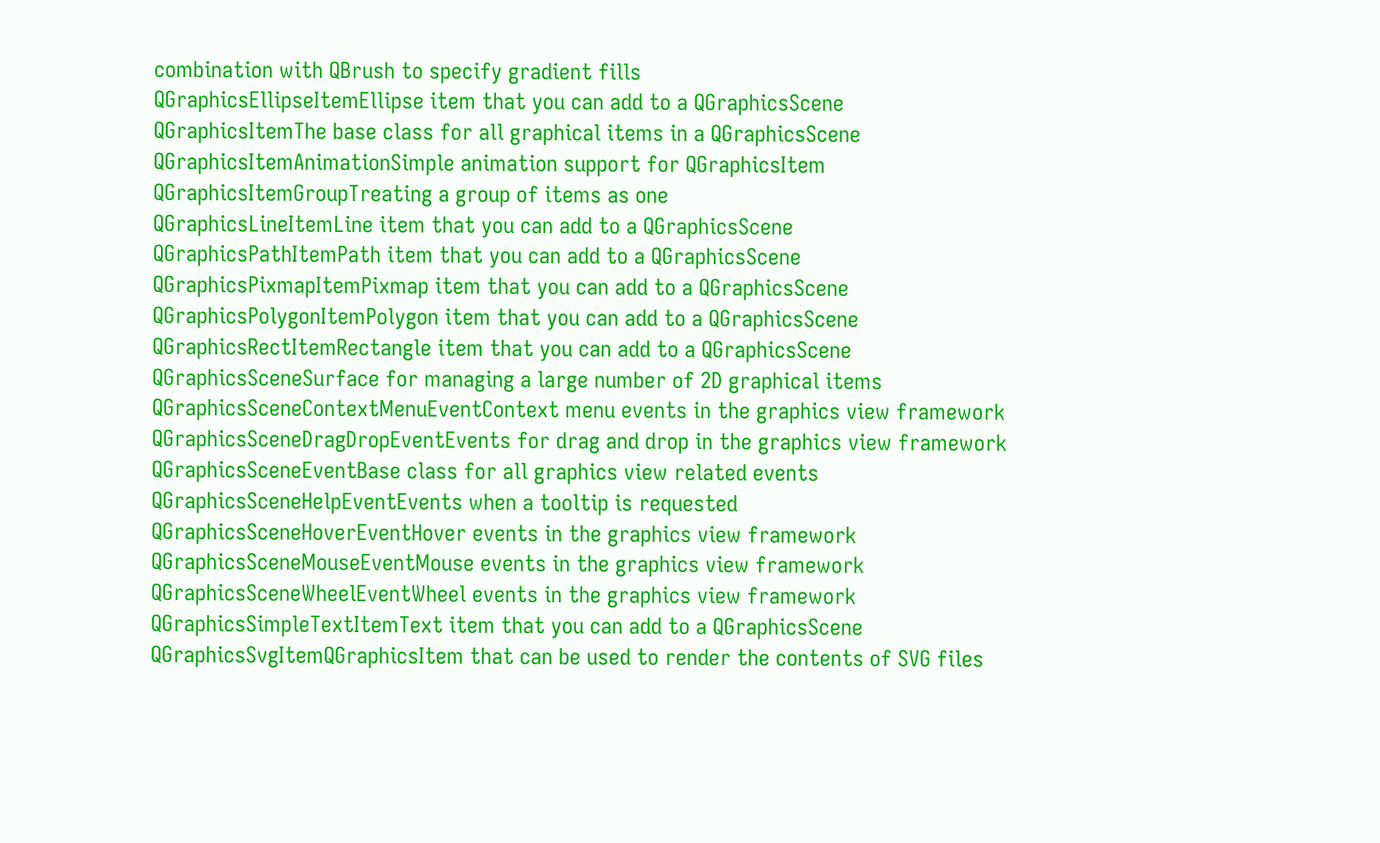combination with QBrush to specify gradient fills
QGraphicsEllipseItemEllipse item that you can add to a QGraphicsScene
QGraphicsItemThe base class for all graphical items in a QGraphicsScene
QGraphicsItemAnimationSimple animation support for QGraphicsItem
QGraphicsItemGroupTreating a group of items as one
QGraphicsLineItemLine item that you can add to a QGraphicsScene
QGraphicsPathItemPath item that you can add to a QGraphicsScene
QGraphicsPixmapItemPixmap item that you can add to a QGraphicsScene
QGraphicsPolygonItemPolygon item that you can add to a QGraphicsScene
QGraphicsRectItemRectangle item that you can add to a QGraphicsScene
QGraphicsSceneSurface for managing a large number of 2D graphical items
QGraphicsSceneContextMenuEventContext menu events in the graphics view framework
QGraphicsSceneDragDropEventEvents for drag and drop in the graphics view framework
QGraphicsSceneEventBase class for all graphics view related events
QGraphicsSceneHelpEventEvents when a tooltip is requested
QGraphicsSceneHoverEventHover events in the graphics view framework
QGraphicsSceneMouseEventMouse events in the graphics view framework
QGraphicsSceneWheelEventWheel events in the graphics view framework
QGraphicsSimpleTextItemText item that you can add to a QGraphicsScene
QGraphicsSvgItemQGraphicsItem that can be used to render the contents of SVG files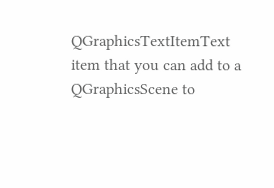QGraphicsTextItemText item that you can add to a QGraphicsScene to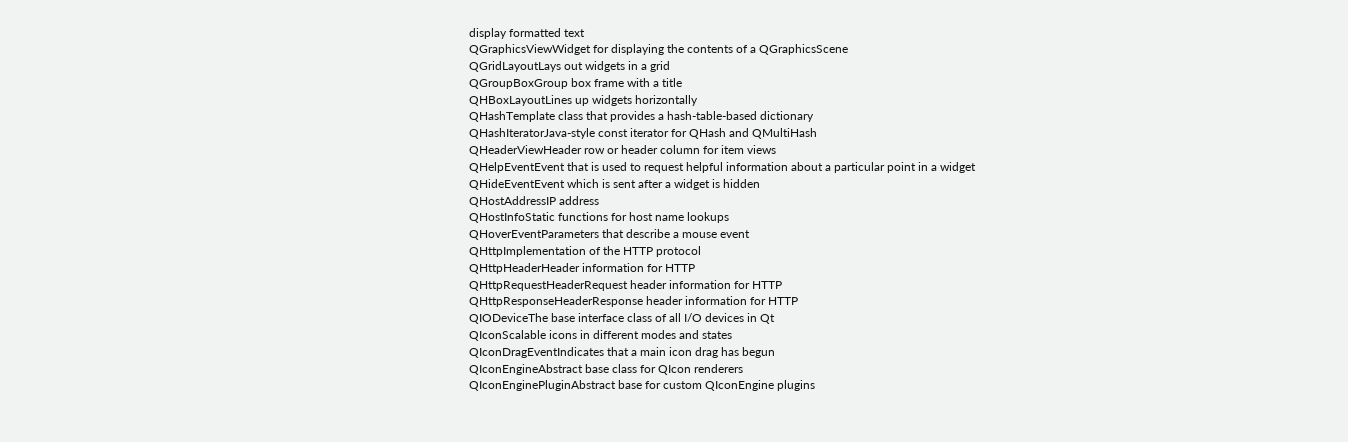display formatted text
QGraphicsViewWidget for displaying the contents of a QGraphicsScene
QGridLayoutLays out widgets in a grid
QGroupBoxGroup box frame with a title
QHBoxLayoutLines up widgets horizontally
QHashTemplate class that provides a hash-table-based dictionary
QHashIteratorJava-style const iterator for QHash and QMultiHash
QHeaderViewHeader row or header column for item views
QHelpEventEvent that is used to request helpful information about a particular point in a widget
QHideEventEvent which is sent after a widget is hidden
QHostAddressIP address
QHostInfoStatic functions for host name lookups
QHoverEventParameters that describe a mouse event
QHttpImplementation of the HTTP protocol
QHttpHeaderHeader information for HTTP
QHttpRequestHeaderRequest header information for HTTP
QHttpResponseHeaderResponse header information for HTTP
QIODeviceThe base interface class of all I/O devices in Qt
QIconScalable icons in different modes and states
QIconDragEventIndicates that a main icon drag has begun
QIconEngineAbstract base class for QIcon renderers
QIconEnginePluginAbstract base for custom QIconEngine plugins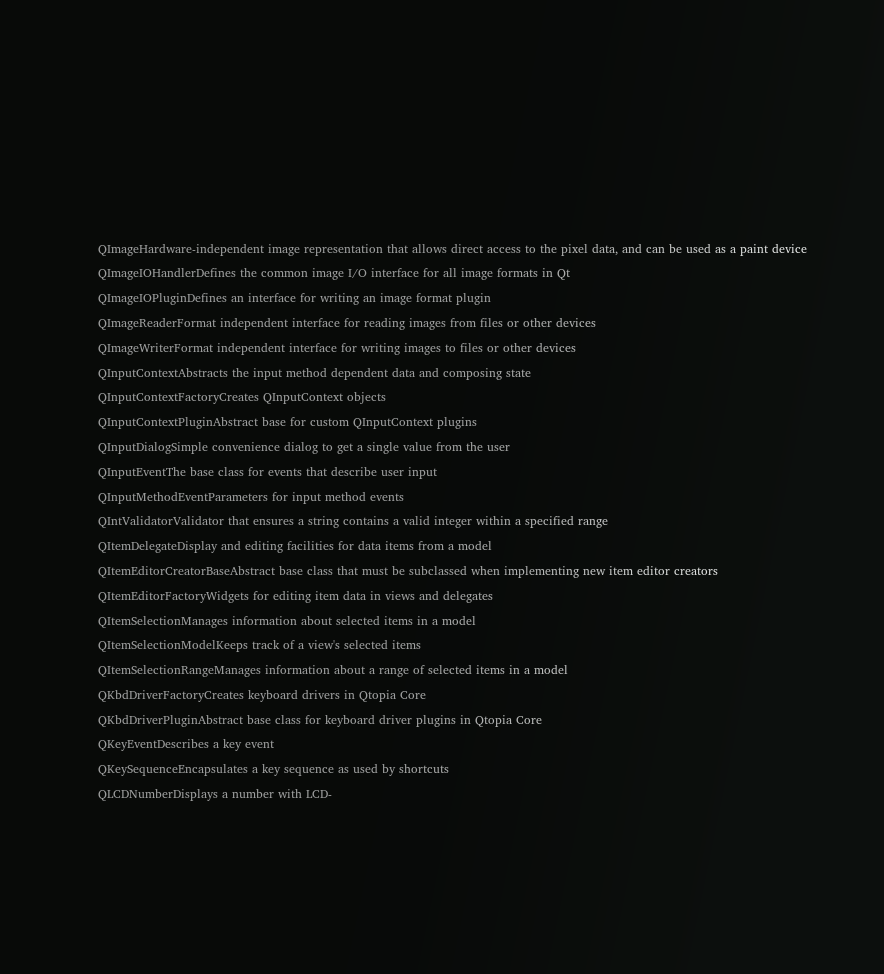QImageHardware-independent image representation that allows direct access to the pixel data, and can be used as a paint device
QImageIOHandlerDefines the common image I/O interface for all image formats in Qt
QImageIOPluginDefines an interface for writing an image format plugin
QImageReaderFormat independent interface for reading images from files or other devices
QImageWriterFormat independent interface for writing images to files or other devices
QInputContextAbstracts the input method dependent data and composing state
QInputContextFactoryCreates QInputContext objects
QInputContextPluginAbstract base for custom QInputContext plugins
QInputDialogSimple convenience dialog to get a single value from the user
QInputEventThe base class for events that describe user input
QInputMethodEventParameters for input method events
QIntValidatorValidator that ensures a string contains a valid integer within a specified range
QItemDelegateDisplay and editing facilities for data items from a model
QItemEditorCreatorBaseAbstract base class that must be subclassed when implementing new item editor creators
QItemEditorFactoryWidgets for editing item data in views and delegates
QItemSelectionManages information about selected items in a model
QItemSelectionModelKeeps track of a view's selected items
QItemSelectionRangeManages information about a range of selected items in a model
QKbdDriverFactoryCreates keyboard drivers in Qtopia Core
QKbdDriverPluginAbstract base class for keyboard driver plugins in Qtopia Core
QKeyEventDescribes a key event
QKeySequenceEncapsulates a key sequence as used by shortcuts
QLCDNumberDisplays a number with LCD-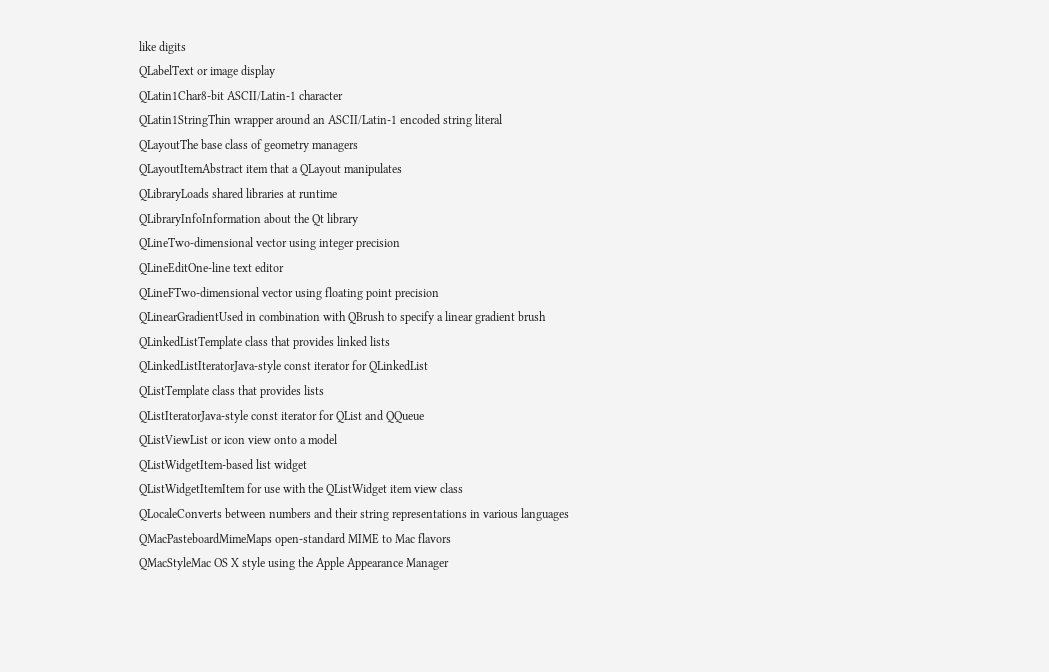like digits
QLabelText or image display
QLatin1Char8-bit ASCII/Latin-1 character
QLatin1StringThin wrapper around an ASCII/Latin-1 encoded string literal
QLayoutThe base class of geometry managers
QLayoutItemAbstract item that a QLayout manipulates
QLibraryLoads shared libraries at runtime
QLibraryInfoInformation about the Qt library
QLineTwo-dimensional vector using integer precision
QLineEditOne-line text editor
QLineFTwo-dimensional vector using floating point precision
QLinearGradientUsed in combination with QBrush to specify a linear gradient brush
QLinkedListTemplate class that provides linked lists
QLinkedListIteratorJava-style const iterator for QLinkedList
QListTemplate class that provides lists
QListIteratorJava-style const iterator for QList and QQueue
QListViewList or icon view onto a model
QListWidgetItem-based list widget
QListWidgetItemItem for use with the QListWidget item view class
QLocaleConverts between numbers and their string representations in various languages
QMacPasteboardMimeMaps open-standard MIME to Mac flavors
QMacStyleMac OS X style using the Apple Appearance Manager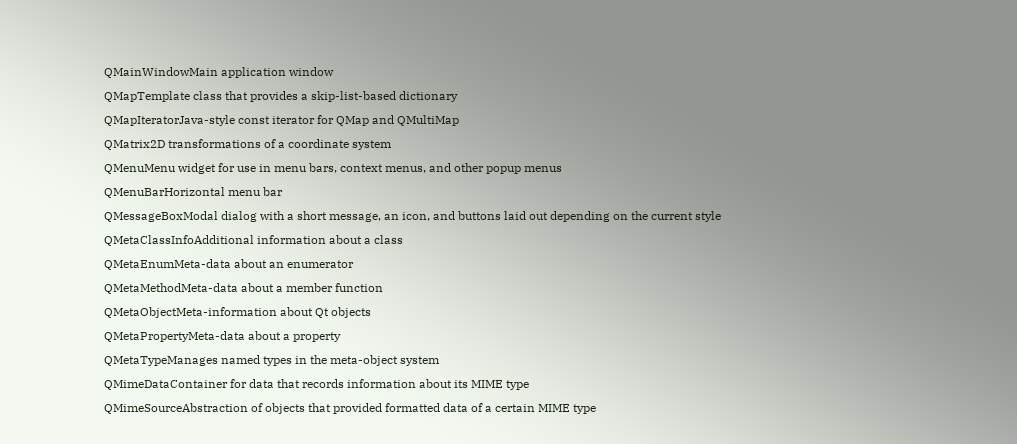QMainWindowMain application window
QMapTemplate class that provides a skip-list-based dictionary
QMapIteratorJava-style const iterator for QMap and QMultiMap
QMatrix2D transformations of a coordinate system
QMenuMenu widget for use in menu bars, context menus, and other popup menus
QMenuBarHorizontal menu bar
QMessageBoxModal dialog with a short message, an icon, and buttons laid out depending on the current style
QMetaClassInfoAdditional information about a class
QMetaEnumMeta-data about an enumerator
QMetaMethodMeta-data about a member function
QMetaObjectMeta-information about Qt objects
QMetaPropertyMeta-data about a property
QMetaTypeManages named types in the meta-object system
QMimeDataContainer for data that records information about its MIME type
QMimeSourceAbstraction of objects that provided formatted data of a certain MIME type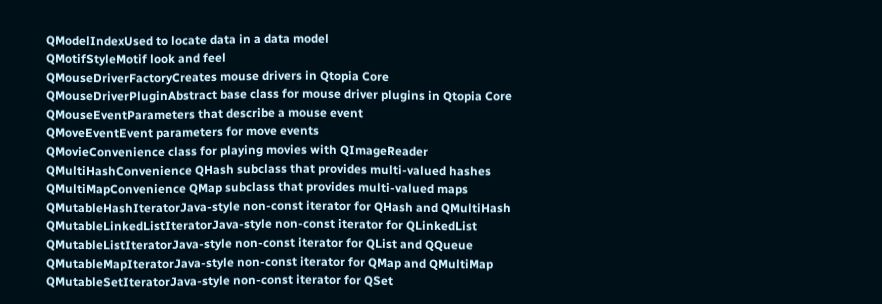QModelIndexUsed to locate data in a data model
QMotifStyleMotif look and feel
QMouseDriverFactoryCreates mouse drivers in Qtopia Core
QMouseDriverPluginAbstract base class for mouse driver plugins in Qtopia Core
QMouseEventParameters that describe a mouse event
QMoveEventEvent parameters for move events
QMovieConvenience class for playing movies with QImageReader
QMultiHashConvenience QHash subclass that provides multi-valued hashes
QMultiMapConvenience QMap subclass that provides multi-valued maps
QMutableHashIteratorJava-style non-const iterator for QHash and QMultiHash
QMutableLinkedListIteratorJava-style non-const iterator for QLinkedList
QMutableListIteratorJava-style non-const iterator for QList and QQueue
QMutableMapIteratorJava-style non-const iterator for QMap and QMultiMap
QMutableSetIteratorJava-style non-const iterator for QSet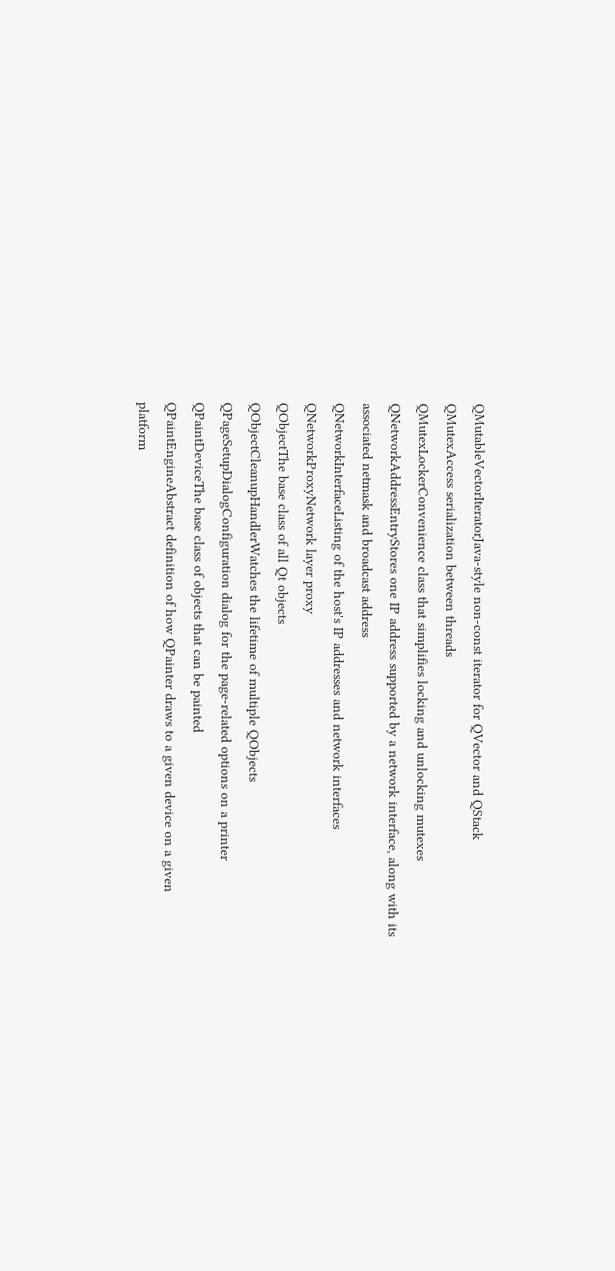QMutableVectorIteratorJava-style non-const iterator for QVector and QStack
QMutexAccess serialization between threads
QMutexLockerConvenience class that simplifies locking and unlocking mutexes
QNetworkAddressEntryStores one IP address supported by a network interface, along with its associated netmask and broadcast address
QNetworkInterfaceListing of the host's IP addresses and network interfaces
QNetworkProxyNetwork layer proxy
QObjectThe base class of all Qt objects
QObjectCleanupHandlerWatches the lifetime of multiple QObjects
QPageSetupDialogConfiguration dialog for the page-related options on a printer
QPaintDeviceThe base class of objects that can be painted
QPaintEngineAbstract definition of how QPainter draws to a given device on a given platform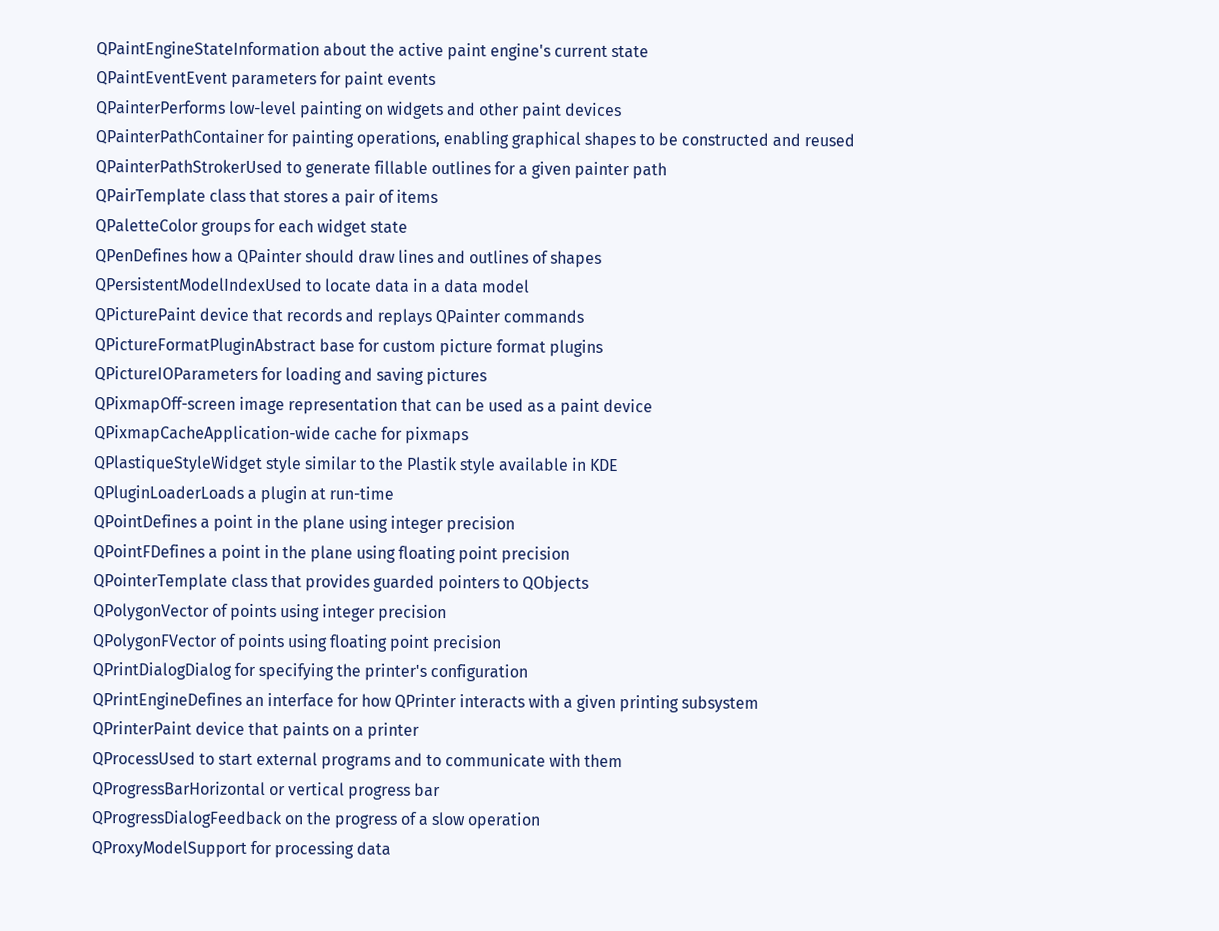QPaintEngineStateInformation about the active paint engine's current state
QPaintEventEvent parameters for paint events
QPainterPerforms low-level painting on widgets and other paint devices
QPainterPathContainer for painting operations, enabling graphical shapes to be constructed and reused
QPainterPathStrokerUsed to generate fillable outlines for a given painter path
QPairTemplate class that stores a pair of items
QPaletteColor groups for each widget state
QPenDefines how a QPainter should draw lines and outlines of shapes
QPersistentModelIndexUsed to locate data in a data model
QPicturePaint device that records and replays QPainter commands
QPictureFormatPluginAbstract base for custom picture format plugins
QPictureIOParameters for loading and saving pictures
QPixmapOff-screen image representation that can be used as a paint device
QPixmapCacheApplication-wide cache for pixmaps
QPlastiqueStyleWidget style similar to the Plastik style available in KDE
QPluginLoaderLoads a plugin at run-time
QPointDefines a point in the plane using integer precision
QPointFDefines a point in the plane using floating point precision
QPointerTemplate class that provides guarded pointers to QObjects
QPolygonVector of points using integer precision
QPolygonFVector of points using floating point precision
QPrintDialogDialog for specifying the printer's configuration
QPrintEngineDefines an interface for how QPrinter interacts with a given printing subsystem
QPrinterPaint device that paints on a printer
QProcessUsed to start external programs and to communicate with them
QProgressBarHorizontal or vertical progress bar
QProgressDialogFeedback on the progress of a slow operation
QProxyModelSupport for processing data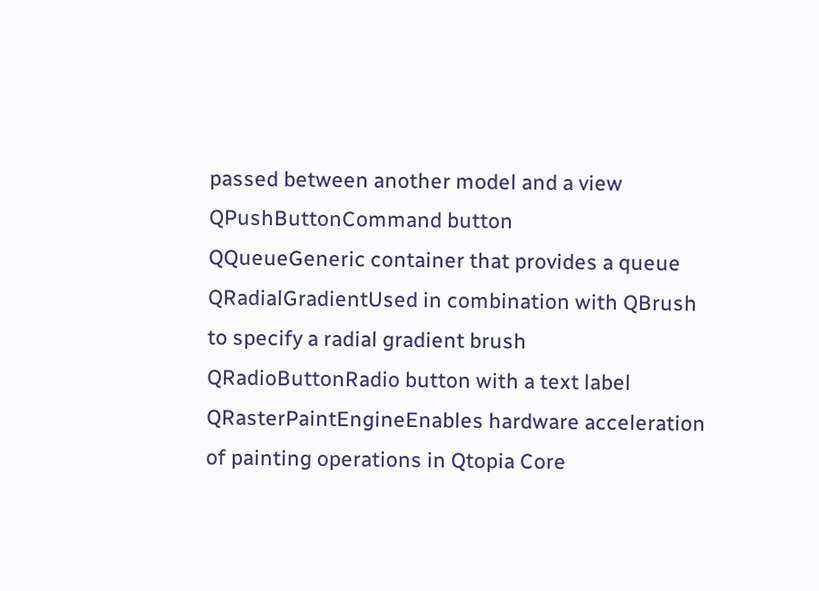passed between another model and a view
QPushButtonCommand button
QQueueGeneric container that provides a queue
QRadialGradientUsed in combination with QBrush to specify a radial gradient brush
QRadioButtonRadio button with a text label
QRasterPaintEngineEnables hardware acceleration of painting operations in Qtopia Core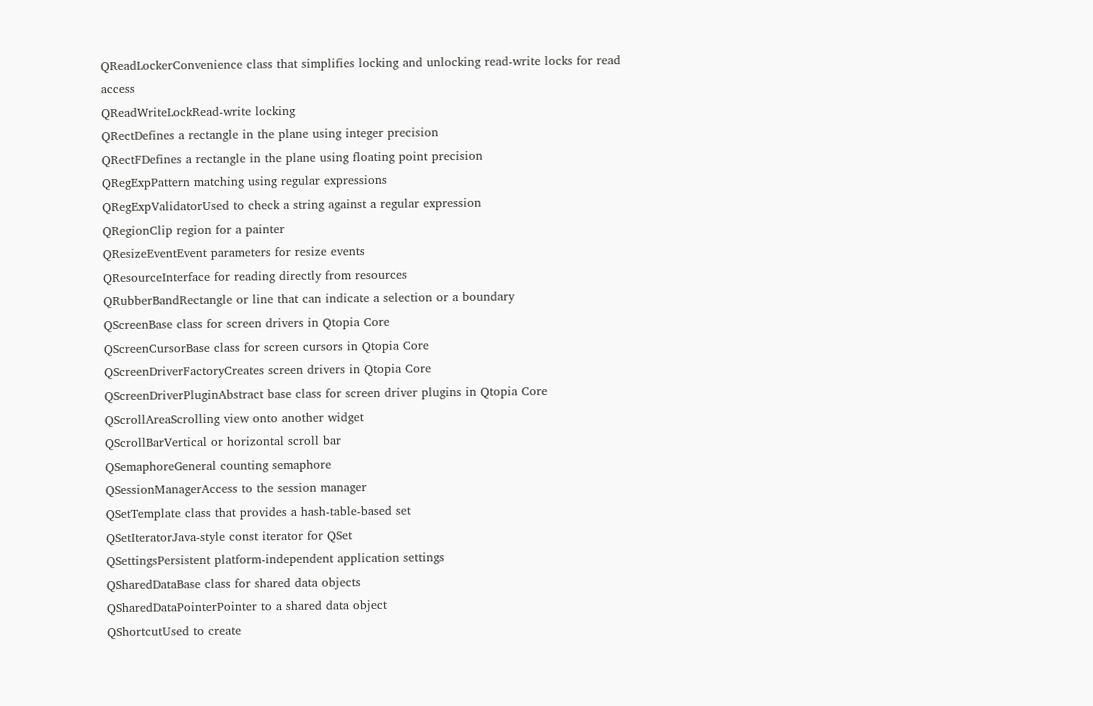QReadLockerConvenience class that simplifies locking and unlocking read-write locks for read access
QReadWriteLockRead-write locking
QRectDefines a rectangle in the plane using integer precision
QRectFDefines a rectangle in the plane using floating point precision
QRegExpPattern matching using regular expressions
QRegExpValidatorUsed to check a string against a regular expression
QRegionClip region for a painter
QResizeEventEvent parameters for resize events
QResourceInterface for reading directly from resources
QRubberBandRectangle or line that can indicate a selection or a boundary
QScreenBase class for screen drivers in Qtopia Core
QScreenCursorBase class for screen cursors in Qtopia Core
QScreenDriverFactoryCreates screen drivers in Qtopia Core
QScreenDriverPluginAbstract base class for screen driver plugins in Qtopia Core
QScrollAreaScrolling view onto another widget
QScrollBarVertical or horizontal scroll bar
QSemaphoreGeneral counting semaphore
QSessionManagerAccess to the session manager
QSetTemplate class that provides a hash-table-based set
QSetIteratorJava-style const iterator for QSet
QSettingsPersistent platform-independent application settings
QSharedDataBase class for shared data objects
QSharedDataPointerPointer to a shared data object
QShortcutUsed to create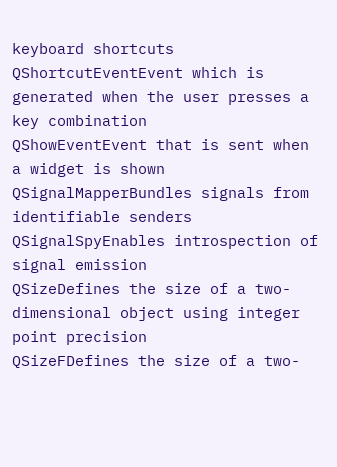keyboard shortcuts
QShortcutEventEvent which is generated when the user presses a key combination
QShowEventEvent that is sent when a widget is shown
QSignalMapperBundles signals from identifiable senders
QSignalSpyEnables introspection of signal emission
QSizeDefines the size of a two-dimensional object using integer point precision
QSizeFDefines the size of a two-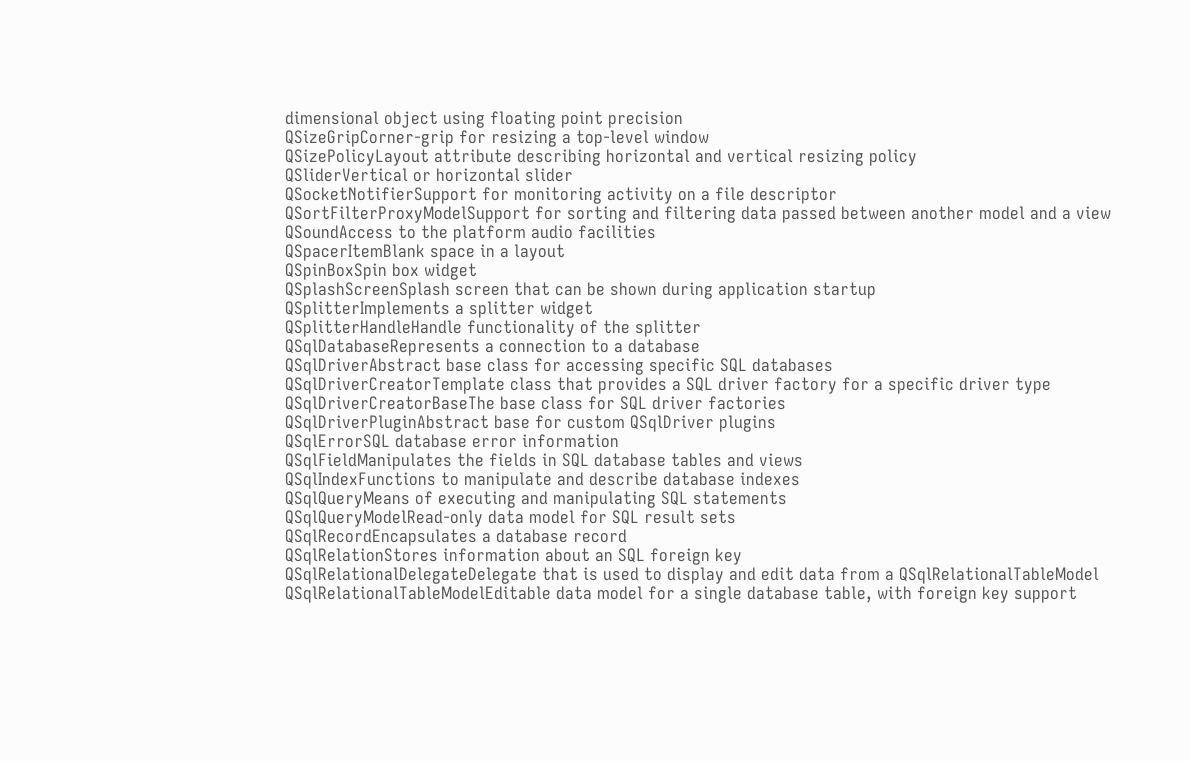dimensional object using floating point precision
QSizeGripCorner-grip for resizing a top-level window
QSizePolicyLayout attribute describing horizontal and vertical resizing policy
QSliderVertical or horizontal slider
QSocketNotifierSupport for monitoring activity on a file descriptor
QSortFilterProxyModelSupport for sorting and filtering data passed between another model and a view
QSoundAccess to the platform audio facilities
QSpacerItemBlank space in a layout
QSpinBoxSpin box widget
QSplashScreenSplash screen that can be shown during application startup
QSplitterImplements a splitter widget
QSplitterHandleHandle functionality of the splitter
QSqlDatabaseRepresents a connection to a database
QSqlDriverAbstract base class for accessing specific SQL databases
QSqlDriverCreatorTemplate class that provides a SQL driver factory for a specific driver type
QSqlDriverCreatorBaseThe base class for SQL driver factories
QSqlDriverPluginAbstract base for custom QSqlDriver plugins
QSqlErrorSQL database error information
QSqlFieldManipulates the fields in SQL database tables and views
QSqlIndexFunctions to manipulate and describe database indexes
QSqlQueryMeans of executing and manipulating SQL statements
QSqlQueryModelRead-only data model for SQL result sets
QSqlRecordEncapsulates a database record
QSqlRelationStores information about an SQL foreign key
QSqlRelationalDelegateDelegate that is used to display and edit data from a QSqlRelationalTableModel
QSqlRelationalTableModelEditable data model for a single database table, with foreign key support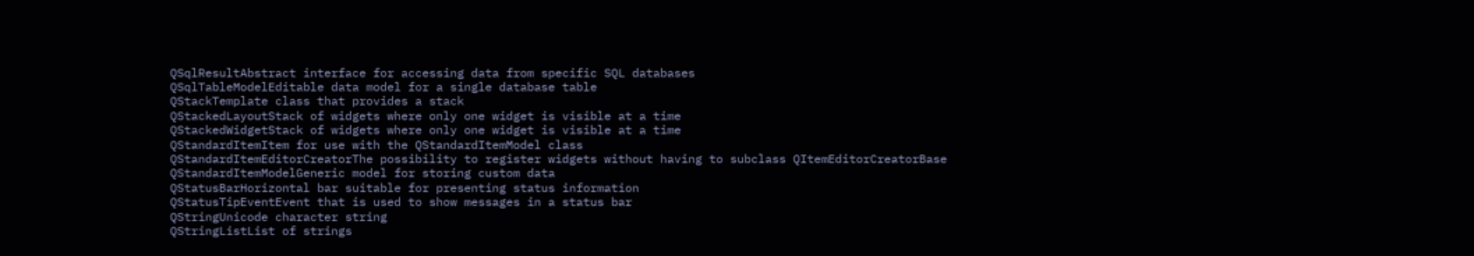QSqlResultAbstract interface for accessing data from specific SQL databases
QSqlTableModelEditable data model for a single database table
QStackTemplate class that provides a stack
QStackedLayoutStack of widgets where only one widget is visible at a time
QStackedWidgetStack of widgets where only one widget is visible at a time
QStandardItemItem for use with the QStandardItemModel class
QStandardItemEditorCreatorThe possibility to register widgets without having to subclass QItemEditorCreatorBase
QStandardItemModelGeneric model for storing custom data
QStatusBarHorizontal bar suitable for presenting status information
QStatusTipEventEvent that is used to show messages in a status bar
QStringUnicode character string
QStringListList of strings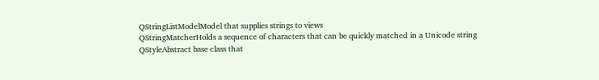QStringListModelModel that supplies strings to views
QStringMatcherHolds a sequence of characters that can be quickly matched in a Unicode string
QStyleAbstract base class that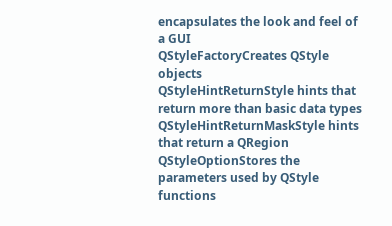encapsulates the look and feel of a GUI
QStyleFactoryCreates QStyle objects
QStyleHintReturnStyle hints that return more than basic data types
QStyleHintReturnMaskStyle hints that return a QRegion
QStyleOptionStores the parameters used by QStyle functions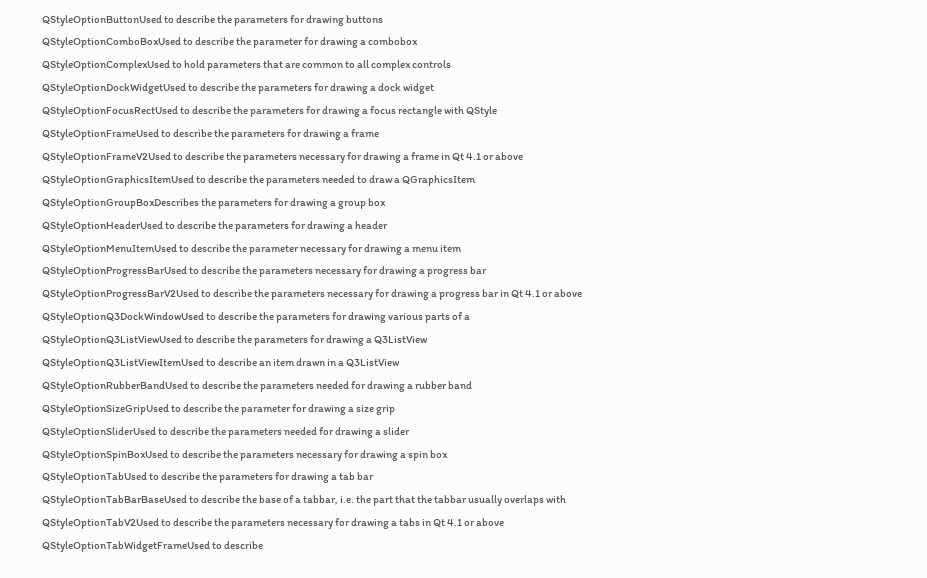QStyleOptionButtonUsed to describe the parameters for drawing buttons
QStyleOptionComboBoxUsed to describe the parameter for drawing a combobox
QStyleOptionComplexUsed to hold parameters that are common to all complex controls
QStyleOptionDockWidgetUsed to describe the parameters for drawing a dock widget
QStyleOptionFocusRectUsed to describe the parameters for drawing a focus rectangle with QStyle
QStyleOptionFrameUsed to describe the parameters for drawing a frame
QStyleOptionFrameV2Used to describe the parameters necessary for drawing a frame in Qt 4.1 or above
QStyleOptionGraphicsItemUsed to describe the parameters needed to draw a QGraphicsItem
QStyleOptionGroupBoxDescribes the parameters for drawing a group box
QStyleOptionHeaderUsed to describe the parameters for drawing a header
QStyleOptionMenuItemUsed to describe the parameter necessary for drawing a menu item
QStyleOptionProgressBarUsed to describe the parameters necessary for drawing a progress bar
QStyleOptionProgressBarV2Used to describe the parameters necessary for drawing a progress bar in Qt 4.1 or above
QStyleOptionQ3DockWindowUsed to describe the parameters for drawing various parts of a
QStyleOptionQ3ListViewUsed to describe the parameters for drawing a Q3ListView
QStyleOptionQ3ListViewItemUsed to describe an item drawn in a Q3ListView
QStyleOptionRubberBandUsed to describe the parameters needed for drawing a rubber band
QStyleOptionSizeGripUsed to describe the parameter for drawing a size grip
QStyleOptionSliderUsed to describe the parameters needed for drawing a slider
QStyleOptionSpinBoxUsed to describe the parameters necessary for drawing a spin box
QStyleOptionTabUsed to describe the parameters for drawing a tab bar
QStyleOptionTabBarBaseUsed to describe the base of a tabbar, i.e. the part that the tabbar usually overlaps with
QStyleOptionTabV2Used to describe the parameters necessary for drawing a tabs in Qt 4.1 or above
QStyleOptionTabWidgetFrameUsed to describe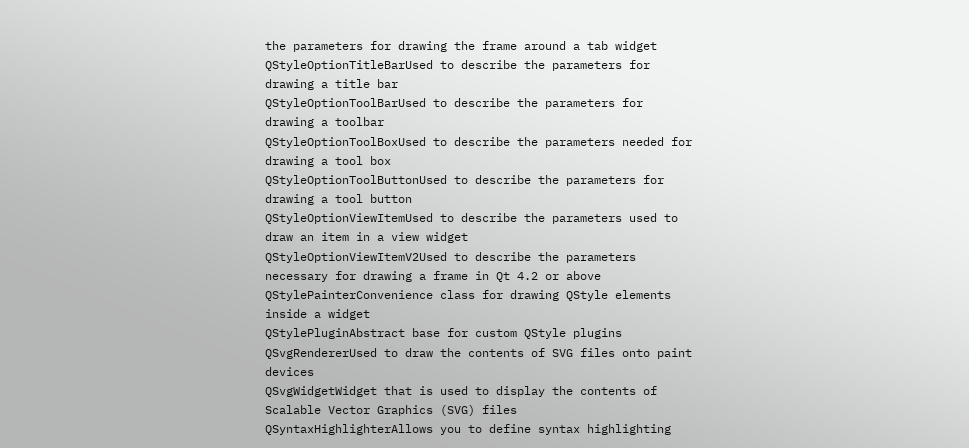the parameters for drawing the frame around a tab widget
QStyleOptionTitleBarUsed to describe the parameters for drawing a title bar
QStyleOptionToolBarUsed to describe the parameters for drawing a toolbar
QStyleOptionToolBoxUsed to describe the parameters needed for drawing a tool box
QStyleOptionToolButtonUsed to describe the parameters for drawing a tool button
QStyleOptionViewItemUsed to describe the parameters used to draw an item in a view widget
QStyleOptionViewItemV2Used to describe the parameters necessary for drawing a frame in Qt 4.2 or above
QStylePainterConvenience class for drawing QStyle elements inside a widget
QStylePluginAbstract base for custom QStyle plugins
QSvgRendererUsed to draw the contents of SVG files onto paint devices
QSvgWidgetWidget that is used to display the contents of Scalable Vector Graphics (SVG) files
QSyntaxHighlighterAllows you to define syntax highlighting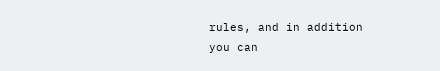rules, and in addition you can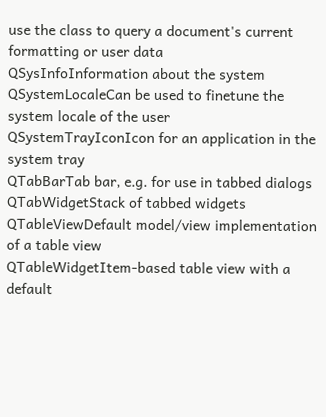use the class to query a document's current formatting or user data
QSysInfoInformation about the system
QSystemLocaleCan be used to finetune the system locale of the user
QSystemTrayIconIcon for an application in the system tray
QTabBarTab bar, e.g. for use in tabbed dialogs
QTabWidgetStack of tabbed widgets
QTableViewDefault model/view implementation of a table view
QTableWidgetItem-based table view with a default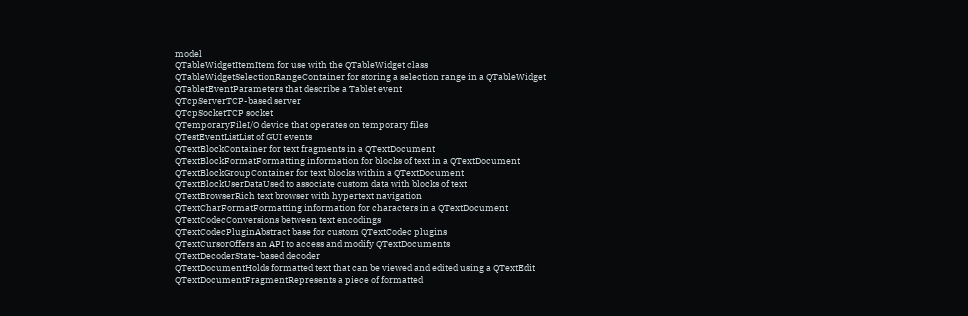model
QTableWidgetItemItem for use with the QTableWidget class
QTableWidgetSelectionRangeContainer for storing a selection range in a QTableWidget
QTabletEventParameters that describe a Tablet event
QTcpServerTCP-based server
QTcpSocketTCP socket
QTemporaryFileI/O device that operates on temporary files
QTestEventListList of GUI events
QTextBlockContainer for text fragments in a QTextDocument
QTextBlockFormatFormatting information for blocks of text in a QTextDocument
QTextBlockGroupContainer for text blocks within a QTextDocument
QTextBlockUserDataUsed to associate custom data with blocks of text
QTextBrowserRich text browser with hypertext navigation
QTextCharFormatFormatting information for characters in a QTextDocument
QTextCodecConversions between text encodings
QTextCodecPluginAbstract base for custom QTextCodec plugins
QTextCursorOffers an API to access and modify QTextDocuments
QTextDecoderState-based decoder
QTextDocumentHolds formatted text that can be viewed and edited using a QTextEdit
QTextDocumentFragmentRepresents a piece of formatted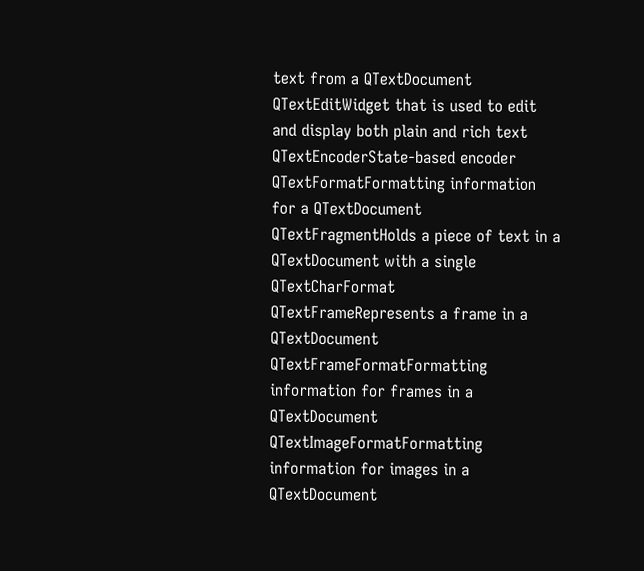text from a QTextDocument
QTextEditWidget that is used to edit and display both plain and rich text
QTextEncoderState-based encoder
QTextFormatFormatting information for a QTextDocument
QTextFragmentHolds a piece of text in a QTextDocument with a single QTextCharFormat
QTextFrameRepresents a frame in a QTextDocument
QTextFrameFormatFormatting information for frames in a QTextDocument
QTextImageFormatFormatting information for images in a QTextDocument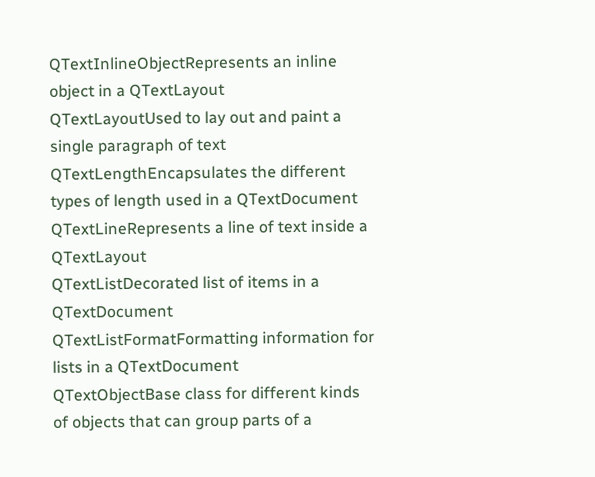QTextInlineObjectRepresents an inline object in a QTextLayout
QTextLayoutUsed to lay out and paint a single paragraph of text
QTextLengthEncapsulates the different types of length used in a QTextDocument
QTextLineRepresents a line of text inside a QTextLayout
QTextListDecorated list of items in a QTextDocument
QTextListFormatFormatting information for lists in a QTextDocument
QTextObjectBase class for different kinds of objects that can group parts of a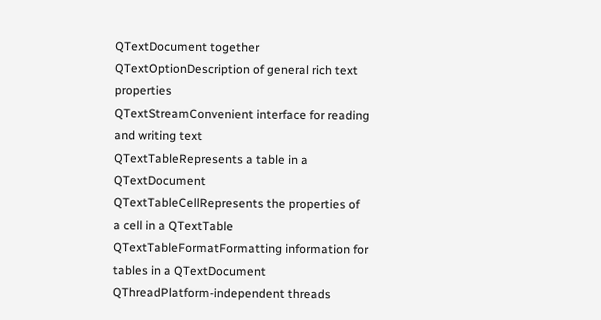QTextDocument together
QTextOptionDescription of general rich text properties
QTextStreamConvenient interface for reading and writing text
QTextTableRepresents a table in a QTextDocument
QTextTableCellRepresents the properties of a cell in a QTextTable
QTextTableFormatFormatting information for tables in a QTextDocument
QThreadPlatform-independent threads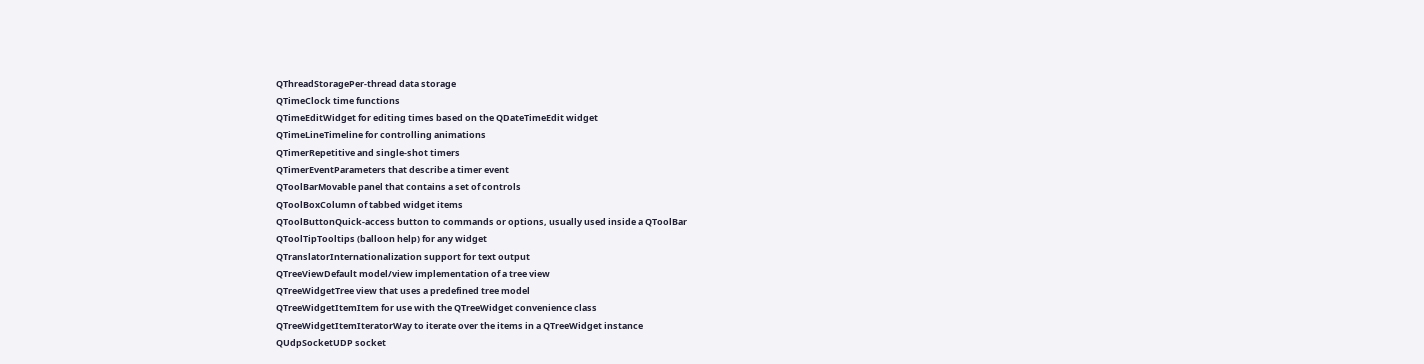QThreadStoragePer-thread data storage
QTimeClock time functions
QTimeEditWidget for editing times based on the QDateTimeEdit widget
QTimeLineTimeline for controlling animations
QTimerRepetitive and single-shot timers
QTimerEventParameters that describe a timer event
QToolBarMovable panel that contains a set of controls
QToolBoxColumn of tabbed widget items
QToolButtonQuick-access button to commands or options, usually used inside a QToolBar
QToolTipTooltips (balloon help) for any widget
QTranslatorInternationalization support for text output
QTreeViewDefault model/view implementation of a tree view
QTreeWidgetTree view that uses a predefined tree model
QTreeWidgetItemItem for use with the QTreeWidget convenience class
QTreeWidgetItemIteratorWay to iterate over the items in a QTreeWidget instance
QUdpSocketUDP socket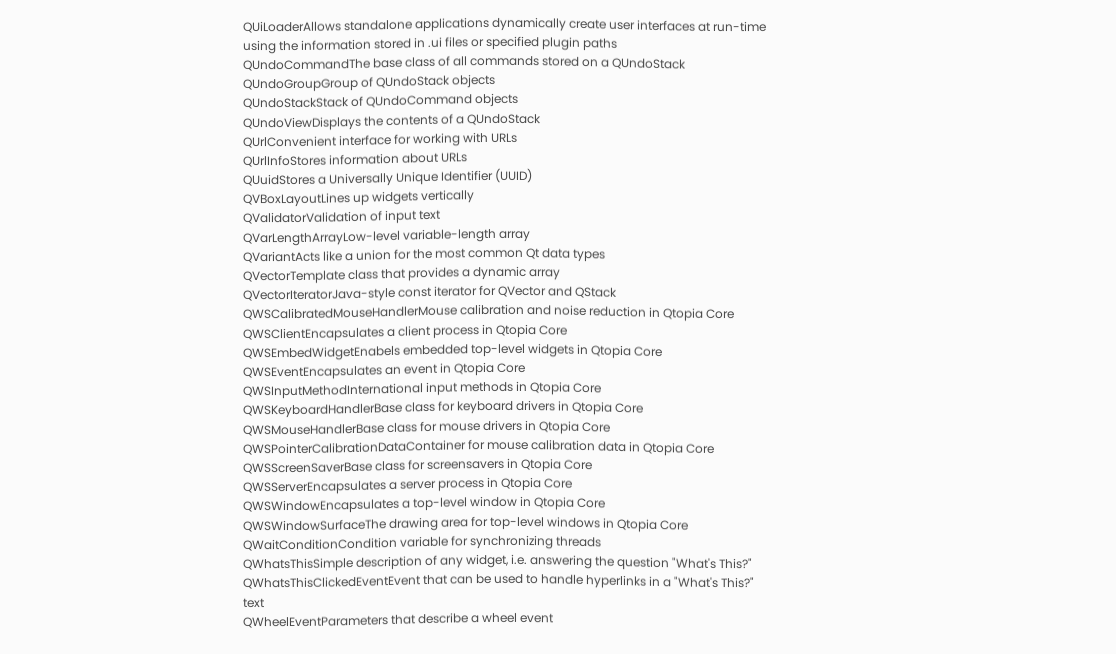QUiLoaderAllows standalone applications dynamically create user interfaces at run-time using the information stored in .ui files or specified plugin paths
QUndoCommandThe base class of all commands stored on a QUndoStack
QUndoGroupGroup of QUndoStack objects
QUndoStackStack of QUndoCommand objects
QUndoViewDisplays the contents of a QUndoStack
QUrlConvenient interface for working with URLs
QUrlInfoStores information about URLs
QUuidStores a Universally Unique Identifier (UUID)
QVBoxLayoutLines up widgets vertically
QValidatorValidation of input text
QVarLengthArrayLow-level variable-length array
QVariantActs like a union for the most common Qt data types
QVectorTemplate class that provides a dynamic array
QVectorIteratorJava-style const iterator for QVector and QStack
QWSCalibratedMouseHandlerMouse calibration and noise reduction in Qtopia Core
QWSClientEncapsulates a client process in Qtopia Core
QWSEmbedWidgetEnabels embedded top-level widgets in Qtopia Core
QWSEventEncapsulates an event in Qtopia Core
QWSInputMethodInternational input methods in Qtopia Core
QWSKeyboardHandlerBase class for keyboard drivers in Qtopia Core
QWSMouseHandlerBase class for mouse drivers in Qtopia Core
QWSPointerCalibrationDataContainer for mouse calibration data in Qtopia Core
QWSScreenSaverBase class for screensavers in Qtopia Core
QWSServerEncapsulates a server process in Qtopia Core
QWSWindowEncapsulates a top-level window in Qtopia Core
QWSWindowSurfaceThe drawing area for top-level windows in Qtopia Core
QWaitConditionCondition variable for synchronizing threads
QWhatsThisSimple description of any widget, i.e. answering the question "What's This?"
QWhatsThisClickedEventEvent that can be used to handle hyperlinks in a "What's This?" text
QWheelEventParameters that describe a wheel event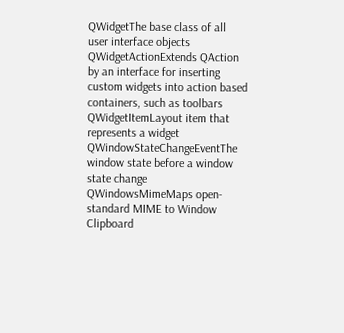QWidgetThe base class of all user interface objects
QWidgetActionExtends QAction by an interface for inserting custom widgets into action based containers, such as toolbars
QWidgetItemLayout item that represents a widget
QWindowStateChangeEventThe window state before a window state change
QWindowsMimeMaps open-standard MIME to Window Clipboard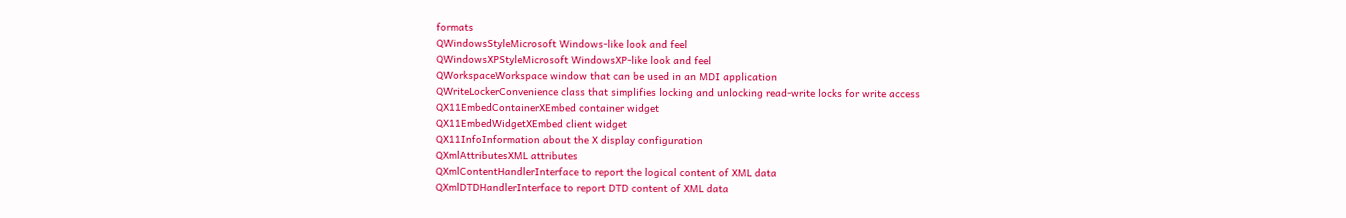formats
QWindowsStyleMicrosoft Windows-like look and feel
QWindowsXPStyleMicrosoft WindowsXP-like look and feel
QWorkspaceWorkspace window that can be used in an MDI application
QWriteLockerConvenience class that simplifies locking and unlocking read-write locks for write access
QX11EmbedContainerXEmbed container widget
QX11EmbedWidgetXEmbed client widget
QX11InfoInformation about the X display configuration
QXmlAttributesXML attributes
QXmlContentHandlerInterface to report the logical content of XML data
QXmlDTDHandlerInterface to report DTD content of XML data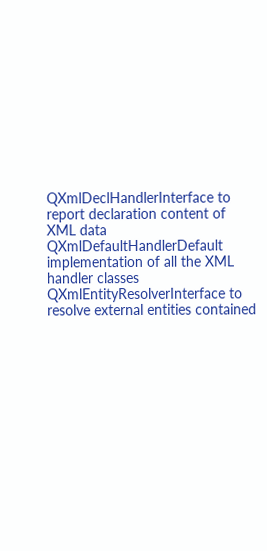QXmlDeclHandlerInterface to report declaration content of XML data
QXmlDefaultHandlerDefault implementation of all the XML handler classes
QXmlEntityResolverInterface to resolve external entities contained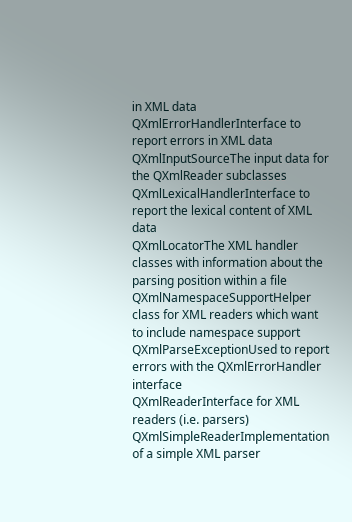in XML data
QXmlErrorHandlerInterface to report errors in XML data
QXmlInputSourceThe input data for the QXmlReader subclasses
QXmlLexicalHandlerInterface to report the lexical content of XML data
QXmlLocatorThe XML handler classes with information about the parsing position within a file
QXmlNamespaceSupportHelper class for XML readers which want to include namespace support
QXmlParseExceptionUsed to report errors with the QXmlErrorHandler interface
QXmlReaderInterface for XML readers (i.e. parsers)
QXmlSimpleReaderImplementation of a simple XML parser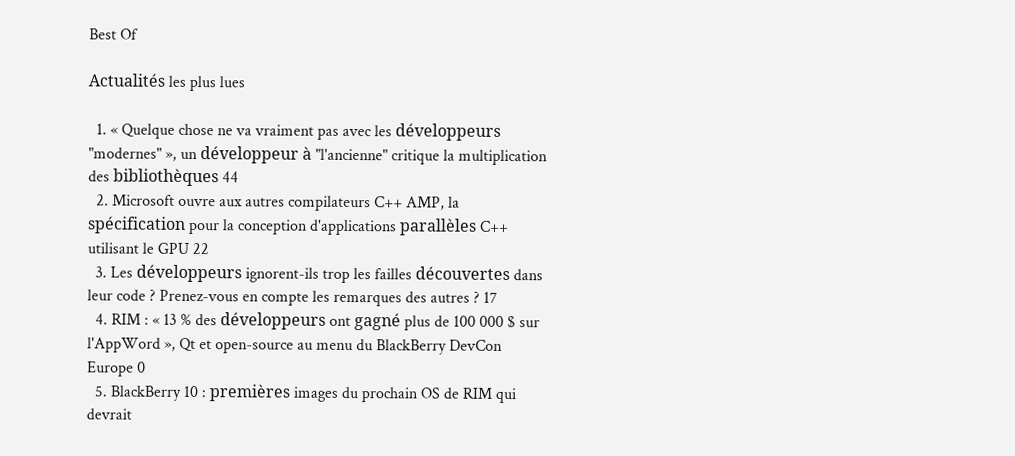Best Of

Actualités les plus lues

  1. « Quelque chose ne va vraiment pas avec les développeurs "modernes" », un développeur à "l'ancienne" critique la multiplication des bibliothèques 44
  2. Microsoft ouvre aux autres compilateurs C++ AMP, la spécification pour la conception d'applications parallèles C++ utilisant le GPU 22
  3. Les développeurs ignorent-ils trop les failles découvertes dans leur code ? Prenez-vous en compte les remarques des autres ? 17
  4. RIM : « 13 % des développeurs ont gagné plus de 100 000 $ sur l'AppWord », Qt et open-source au menu du BlackBerry DevCon Europe 0
  5. BlackBerry 10 : premières images du prochain OS de RIM qui devrait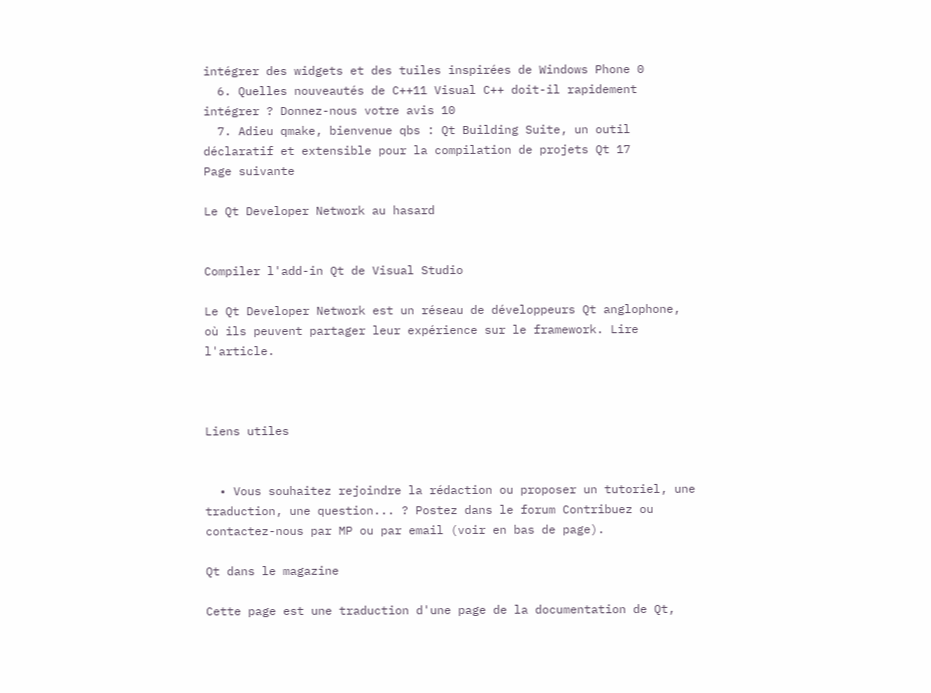intégrer des widgets et des tuiles inspirées de Windows Phone 0
  6. Quelles nouveautés de C++11 Visual C++ doit-il rapidement intégrer ? Donnez-nous votre avis 10
  7. Adieu qmake, bienvenue qbs : Qt Building Suite, un outil déclaratif et extensible pour la compilation de projets Qt 17
Page suivante

Le Qt Developer Network au hasard


Compiler l'add-in Qt de Visual Studio

Le Qt Developer Network est un réseau de développeurs Qt anglophone, où ils peuvent partager leur expérience sur le framework. Lire l'article.



Liens utiles


  • Vous souhaitez rejoindre la rédaction ou proposer un tutoriel, une traduction, une question... ? Postez dans le forum Contribuez ou contactez-nous par MP ou par email (voir en bas de page).

Qt dans le magazine

Cette page est une traduction d'une page de la documentation de Qt,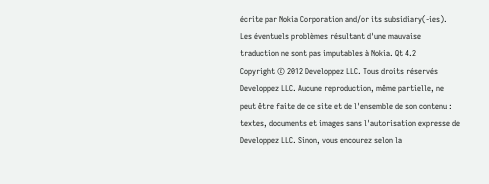écrite par Nokia Corporation and/or its subsidiary(-ies). Les éventuels problèmes résultant d'une mauvaise traduction ne sont pas imputables à Nokia. Qt 4.2
Copyright © 2012 Developpez LLC. Tous droits réservés Developpez LLC. Aucune reproduction, même partielle, ne peut être faite de ce site et de l'ensemble de son contenu : textes, documents et images sans l'autorisation expresse de Developpez LLC. Sinon, vous encourez selon la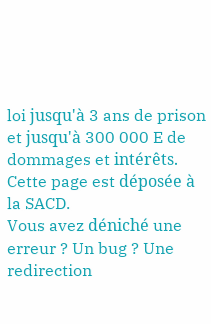loi jusqu'à 3 ans de prison et jusqu'à 300 000 E de dommages et intérêts. Cette page est déposée à la SACD.
Vous avez déniché une erreur ? Un bug ? Une redirection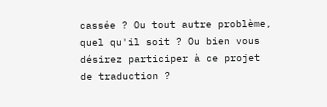cassée ? Ou tout autre problème, quel qu'il soit ? Ou bien vous désirez participer à ce projet de traduction ?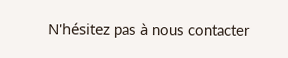N'hésitez pas à nous contacter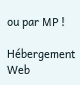ou par MP !

Hébergement Web